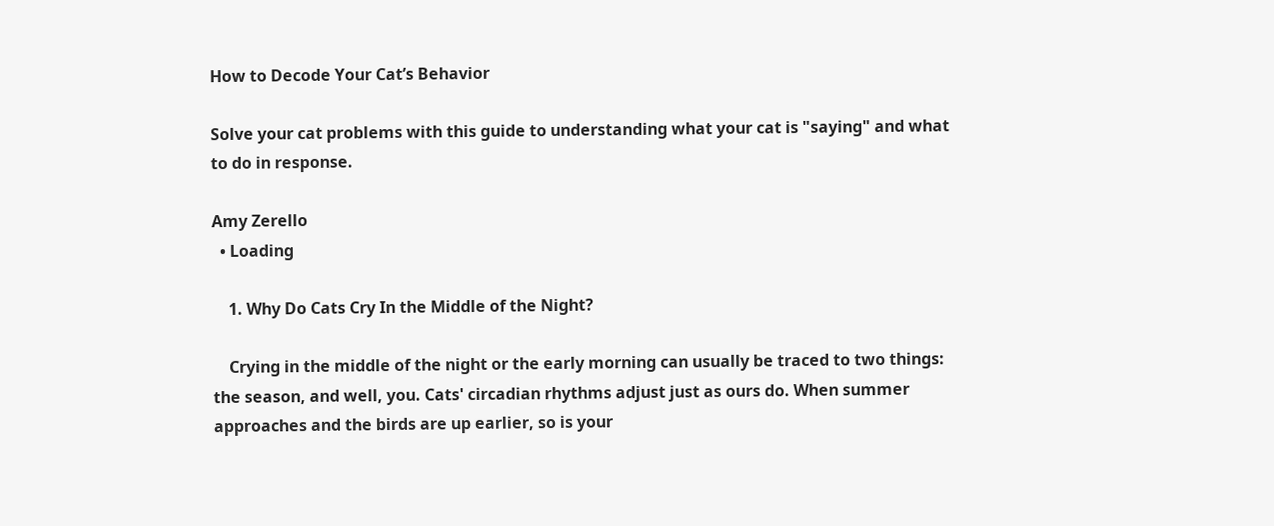How to Decode Your Cat’s Behavior

Solve your cat problems with this guide to understanding what your cat is "saying" and what to do in response.

Amy Zerello
  • Loading

    1. Why Do Cats Cry In the Middle of the Night?

    Crying in the middle of the night or the early morning can usually be traced to two things: the season, and well, you. Cats' circadian rhythms adjust just as ours do. When summer approaches and the birds are up earlier, so is your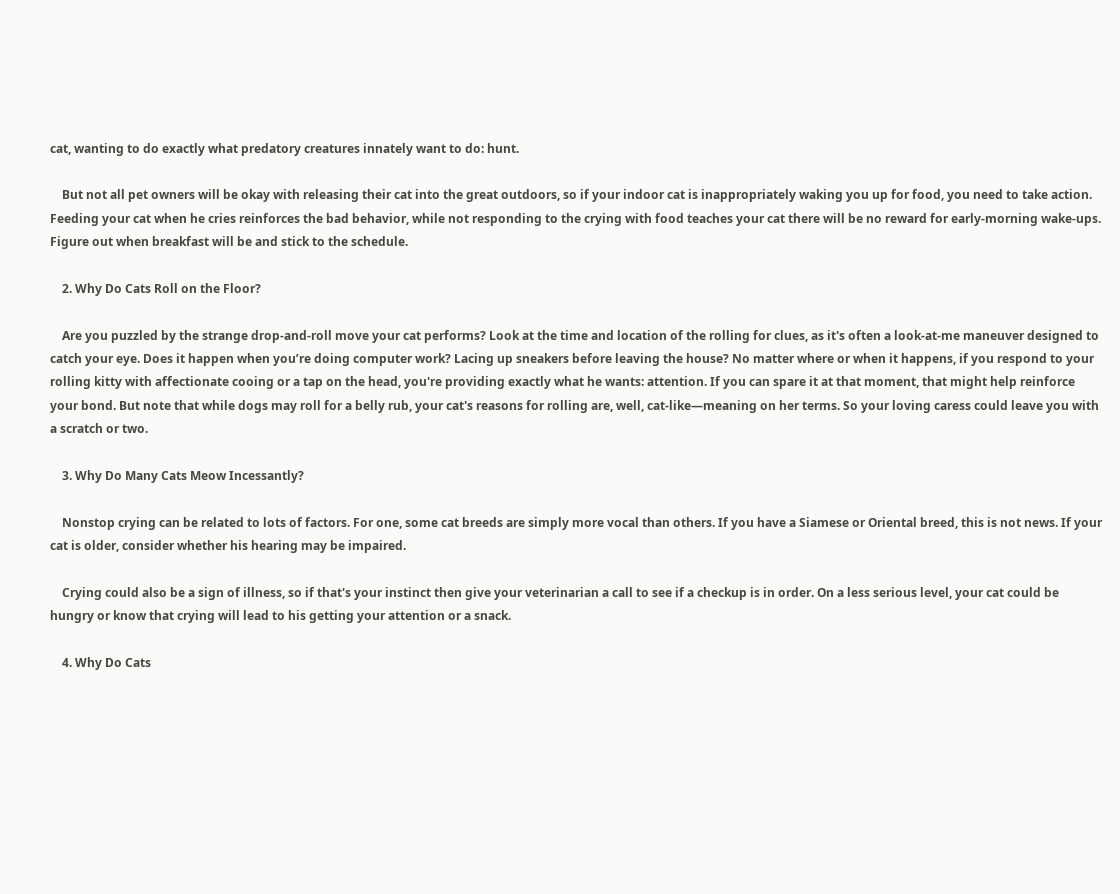cat, wanting to do exactly what predatory creatures innately want to do: hunt.

    But not all pet owners will be okay with releasing their cat into the great outdoors, so if your indoor cat is inappropriately waking you up for food, you need to take action. Feeding your cat when he cries reinforces the bad behavior, while not responding to the crying with food teaches your cat there will be no reward for early-morning wake-ups. Figure out when breakfast will be and stick to the schedule.

    2. Why Do Cats Roll on the Floor?

    Are you puzzled by the strange drop-and-roll move your cat performs? Look at the time and location of the rolling for clues, as it's often a look-at-me maneuver designed to catch your eye. Does it happen when you’re doing computer work? Lacing up sneakers before leaving the house? No matter where or when it happens, if you respond to your rolling kitty with affectionate cooing or a tap on the head, you're providing exactly what he wants: attention. If you can spare it at that moment, that might help reinforce your bond. But note that while dogs may roll for a belly rub, your cat's reasons for rolling are, well, cat-like—meaning on her terms. So your loving caress could leave you with a scratch or two.

    3. Why Do Many Cats Meow Incessantly?

    Nonstop crying can be related to lots of factors. For one, some cat breeds are simply more vocal than others. If you have a Siamese or Oriental breed, this is not news. If your cat is older, consider whether his hearing may be impaired.

    Crying could also be a sign of illness, so if that's your instinct then give your veterinarian a call to see if a checkup is in order. On a less serious level, your cat could be hungry or know that crying will lead to his getting your attention or a snack.

    4. Why Do Cats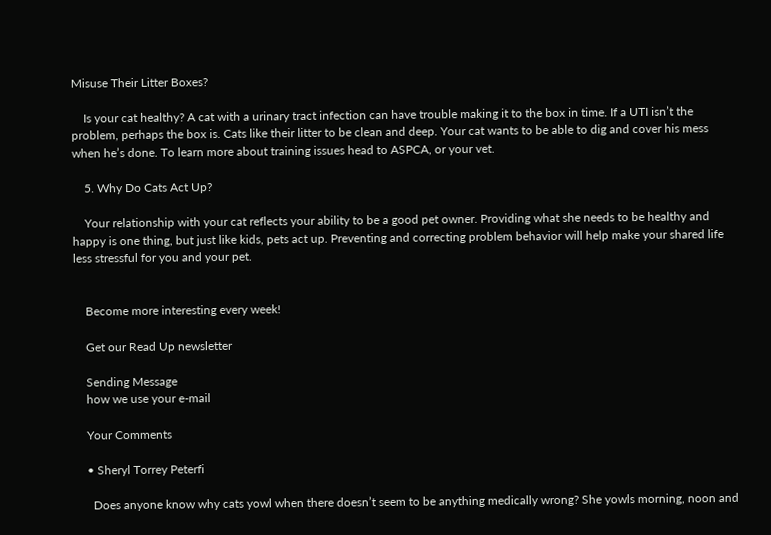Misuse Their Litter Boxes?

    Is your cat healthy? A cat with a urinary tract infection can have trouble making it to the box in time. If a UTI isn’t the problem, perhaps the box is. Cats like their litter to be clean and deep. Your cat wants to be able to dig and cover his mess when he’s done. To learn more about training issues head to ASPCA, or your vet.

    5. Why Do Cats Act Up?

    Your relationship with your cat reflects your ability to be a good pet owner. Providing what she needs to be healthy and happy is one thing, but just like kids, pets act up. Preventing and correcting problem behavior will help make your shared life less stressful for you and your pet.


    Become more interesting every week!

    Get our Read Up newsletter

    Sending Message
    how we use your e-mail

    Your Comments

    • Sheryl Torrey Peterfi

      Does anyone know why cats yowl when there doesn’t seem to be anything medically wrong? She yowls morning, noon and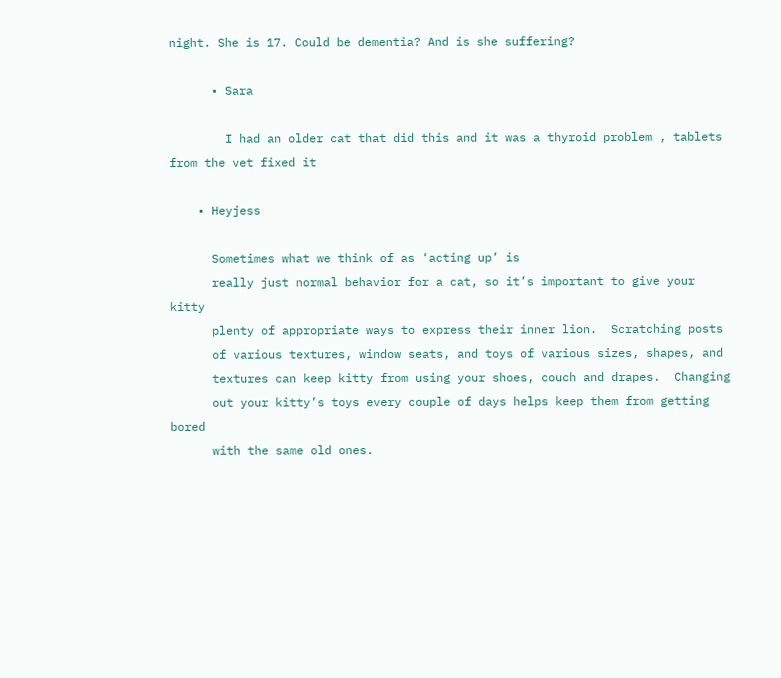night. She is 17. Could be dementia? And is she suffering?

      • Sara

        I had an older cat that did this and it was a thyroid problem , tablets from the vet fixed it

    • Heyjess

      Sometimes what we think of as ‘acting up’ is
      really just normal behavior for a cat, so it’s important to give your kitty
      plenty of appropriate ways to express their inner lion.  Scratching posts
      of various textures, window seats, and toys of various sizes, shapes, and
      textures can keep kitty from using your shoes, couch and drapes.  Changing
      out your kitty’s toys every couple of days helps keep them from getting bored
      with the same old ones.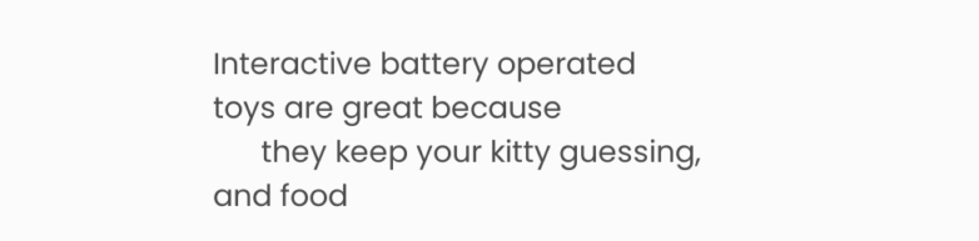Interactive battery operated toys are great because
      they keep your kitty guessing, and food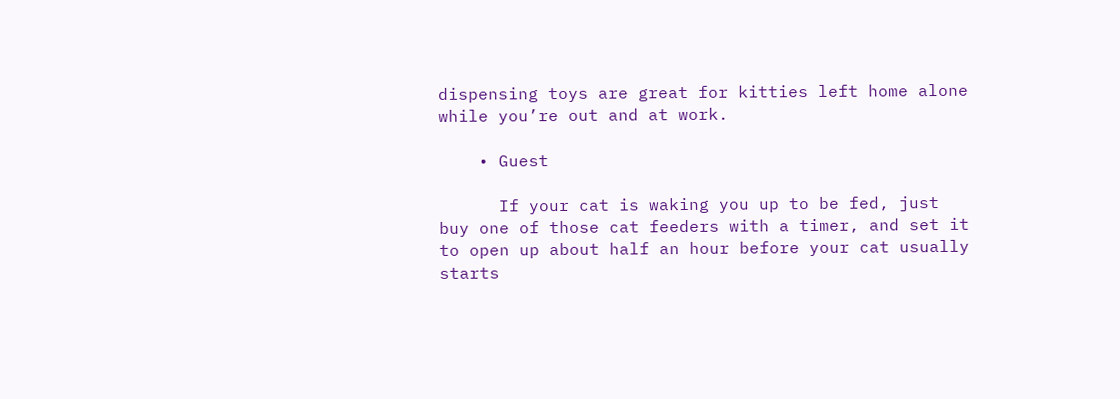dispensing toys are great for kitties left home alone while you’re out and at work.

    • Guest

      If your cat is waking you up to be fed, just buy one of those cat feeders with a timer, and set it to open up about half an hour before your cat usually starts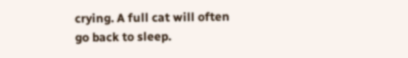crying. A full cat will often go back to sleep.